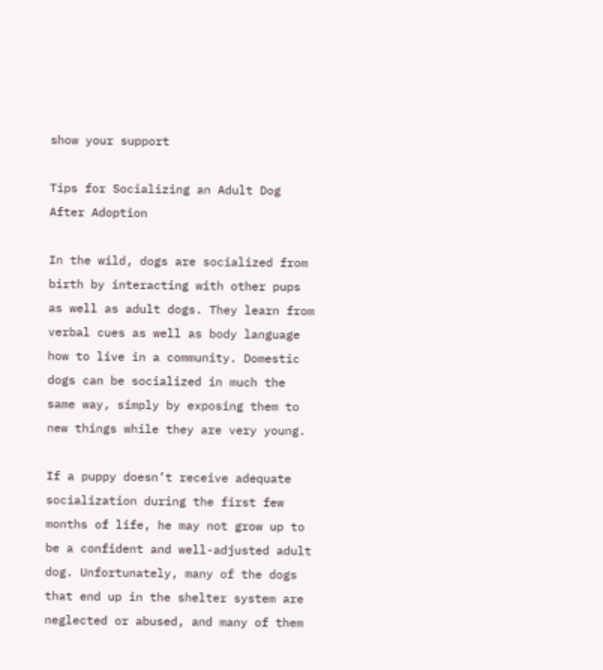show your support

Tips for Socializing an Adult Dog After Adoption

In the wild, dogs are socialized from birth by interacting with other pups as well as adult dogs. They learn from verbal cues as well as body language how to live in a community. Domestic dogs can be socialized in much the same way, simply by exposing them to new things while they are very young.

If a puppy doesn’t receive adequate socialization during the first few months of life, he may not grow up to be a confident and well-adjusted adult dog. Unfortunately, many of the dogs that end up in the shelter system are neglected or abused, and many of them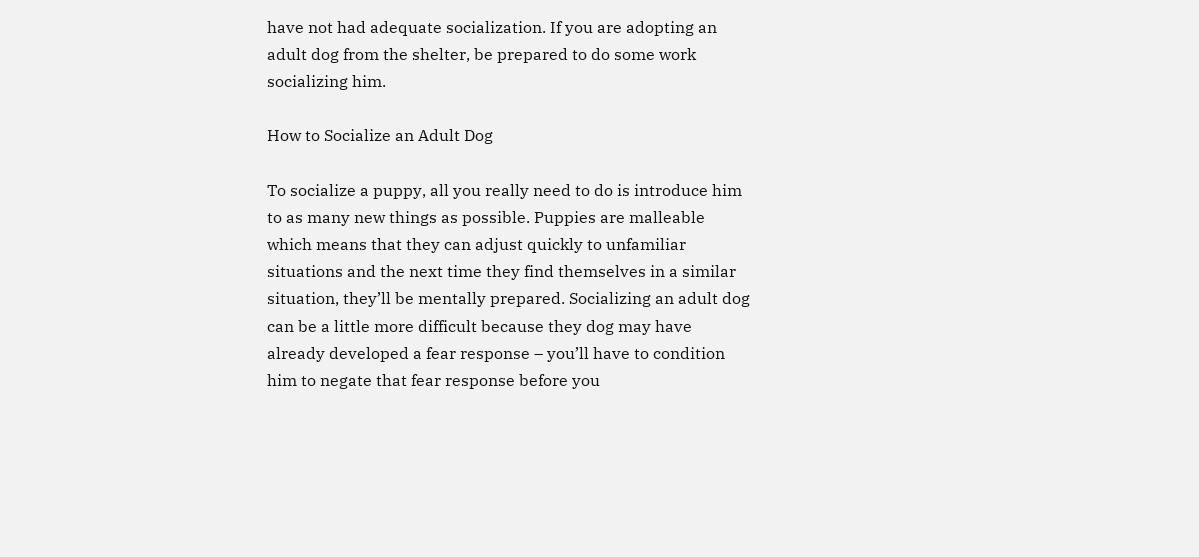have not had adequate socialization. If you are adopting an adult dog from the shelter, be prepared to do some work socializing him.

How to Socialize an Adult Dog

To socialize a puppy, all you really need to do is introduce him to as many new things as possible. Puppies are malleable which means that they can adjust quickly to unfamiliar situations and the next time they find themselves in a similar situation, they’ll be mentally prepared. Socializing an adult dog can be a little more difficult because they dog may have already developed a fear response – you’ll have to condition him to negate that fear response before you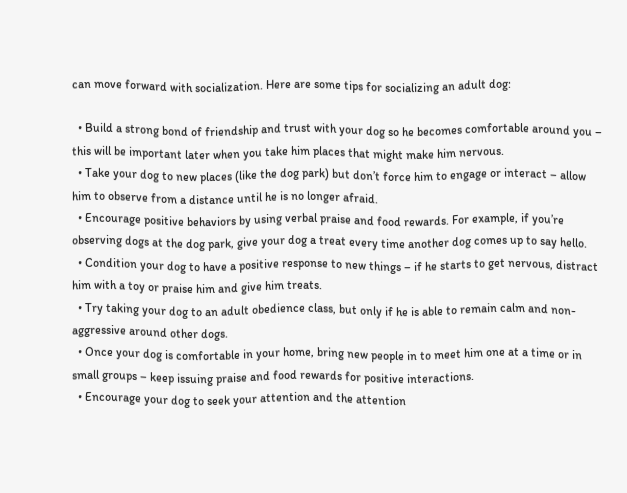can move forward with socialization. Here are some tips for socializing an adult dog:

  • Build a strong bond of friendship and trust with your dog so he becomes comfortable around you – this will be important later when you take him places that might make him nervous.
  • Take your dog to new places (like the dog park) but don’t force him to engage or interact – allow him to observe from a distance until he is no longer afraid.
  • Encourage positive behaviors by using verbal praise and food rewards. For example, if you’re observing dogs at the dog park, give your dog a treat every time another dog comes up to say hello.
  • Condition your dog to have a positive response to new things – if he starts to get nervous, distract him with a toy or praise him and give him treats.
  • Try taking your dog to an adult obedience class, but only if he is able to remain calm and non-aggressive around other dogs.
  • Once your dog is comfortable in your home, bring new people in to meet him one at a time or in small groups – keep issuing praise and food rewards for positive interactions.
  • Encourage your dog to seek your attention and the attention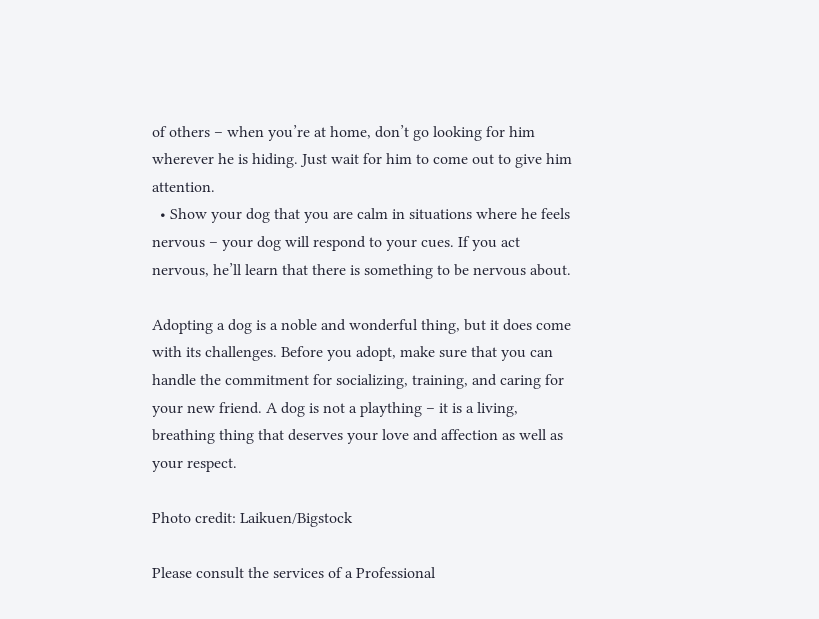of others – when you’re at home, don’t go looking for him wherever he is hiding. Just wait for him to come out to give him attention.
  • Show your dog that you are calm in situations where he feels nervous – your dog will respond to your cues. If you act nervous, he’ll learn that there is something to be nervous about.

Adopting a dog is a noble and wonderful thing, but it does come with its challenges. Before you adopt, make sure that you can handle the commitment for socializing, training, and caring for your new friend. A dog is not a plaything – it is a living, breathing thing that deserves your love and affection as well as your respect.

Photo credit: Laikuen/Bigstock

Please consult the services of a Professional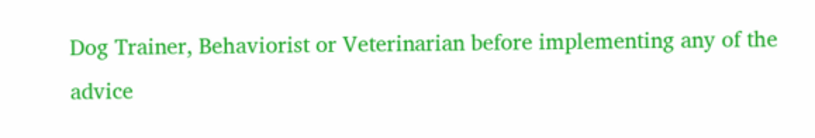Dog Trainer, Behaviorist or Veterinarian before implementing any of the advice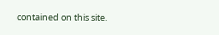contained on this site.